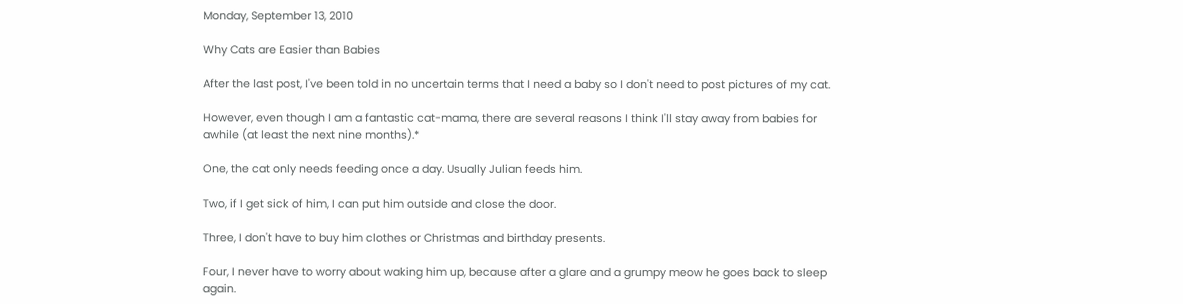Monday, September 13, 2010

Why Cats are Easier than Babies

After the last post, I've been told in no uncertain terms that I need a baby so I don't need to post pictures of my cat.

However, even though I am a fantastic cat-mama, there are several reasons I think I'll stay away from babies for awhile (at least the next nine months).*

One, the cat only needs feeding once a day. Usually Julian feeds him.

Two, if I get sick of him, I can put him outside and close the door.

Three, I don't have to buy him clothes or Christmas and birthday presents.

Four, I never have to worry about waking him up, because after a glare and a grumpy meow he goes back to sleep again.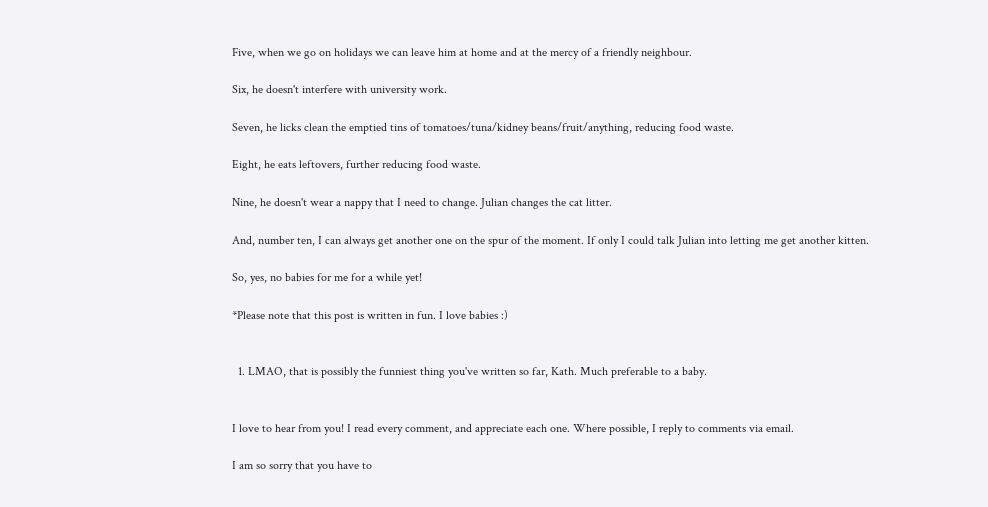Five, when we go on holidays we can leave him at home and at the mercy of a friendly neighbour.

Six, he doesn't interfere with university work.

Seven, he licks clean the emptied tins of tomatoes/tuna/kidney beans/fruit/anything, reducing food waste.

Eight, he eats leftovers, further reducing food waste.

Nine, he doesn't wear a nappy that I need to change. Julian changes the cat litter.

And, number ten, I can always get another one on the spur of the moment. If only I could talk Julian into letting me get another kitten.

So, yes, no babies for me for a while yet!

*Please note that this post is written in fun. I love babies :)


  1. LMAO, that is possibly the funniest thing you've written so far, Kath. Much preferable to a baby.


I love to hear from you! I read every comment, and appreciate each one. Where possible, I reply to comments via email.

I am so sorry that you have to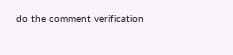do the comment verification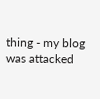thing - my blog was attacked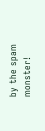by the spam monster!